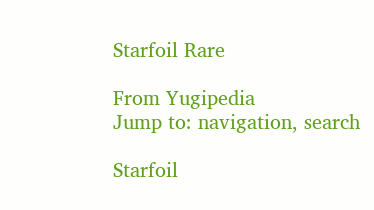Starfoil Rare

From Yugipedia
Jump to: navigation, search

Starfoil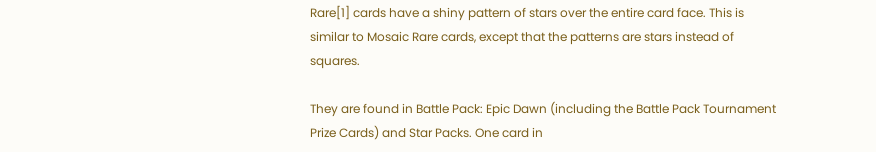Rare[1] cards have a shiny pattern of stars over the entire card face. This is similar to Mosaic Rare cards, except that the patterns are stars instead of squares.

They are found in Battle Pack: Epic Dawn (including the Battle Pack Tournament Prize Cards) and Star Packs. One card in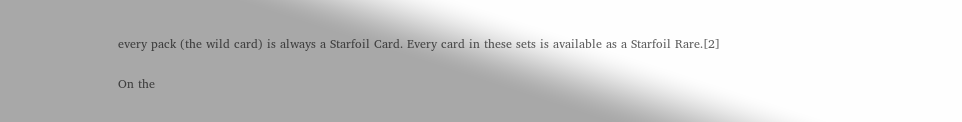every pack (the wild card) is always a Starfoil Card. Every card in these sets is available as a Starfoil Rare.[2]

On the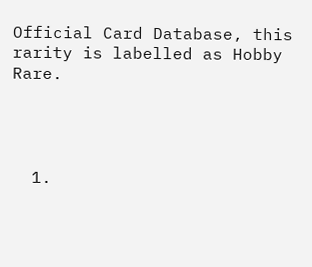Official Card Database, this rarity is labelled as Hobby Rare.




  1.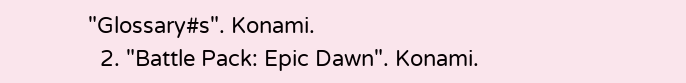"Glossary#s". Konami.
  2. "Battle Pack: Epic Dawn". Konami.